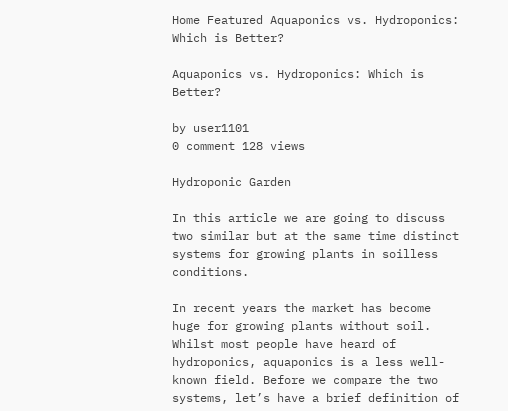Home Featured Aquaponics vs. Hydroponics: Which is Better?

Aquaponics vs. Hydroponics: Which is Better?

by user1101
0 comment 128 views

Hydroponic Garden

In this article we are going to discuss two similar but at the same time distinct systems for growing plants in soilless conditions.

In recent years the market has become huge for growing plants without soil. Whilst most people have heard of hydroponics, aquaponics is a less well-known field. Before we compare the two systems, let’s have a brief definition of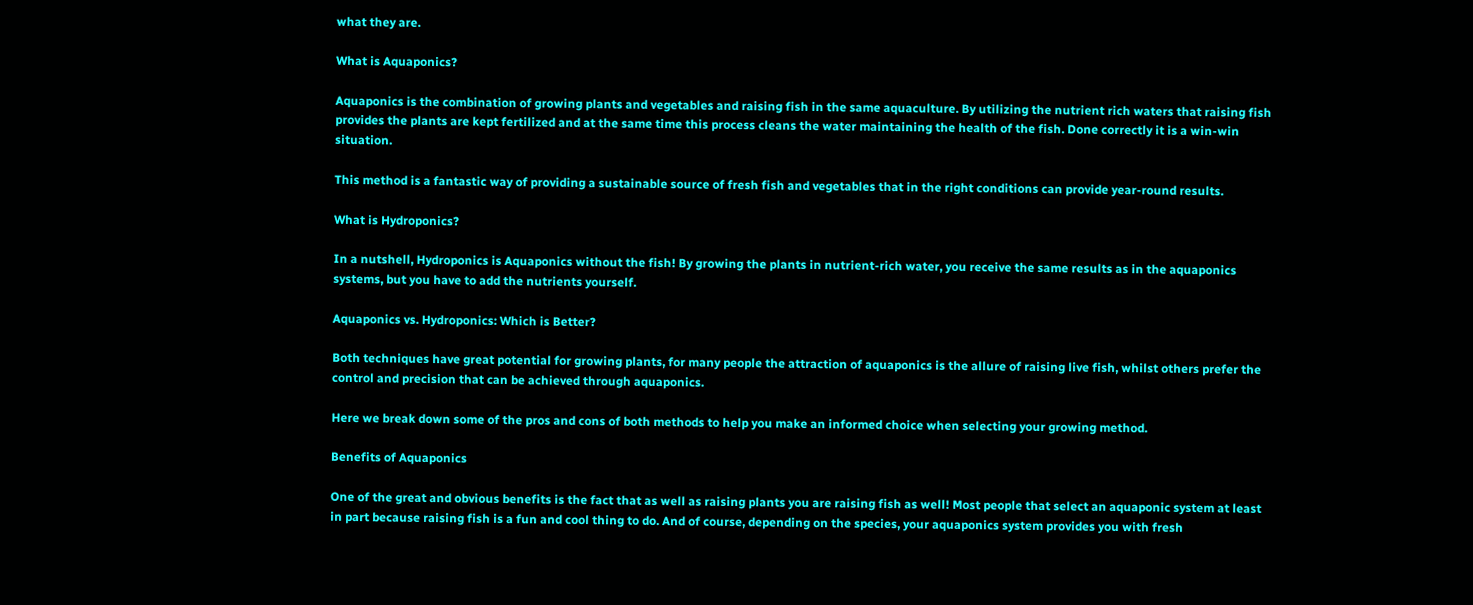what they are.

What is Aquaponics?

Aquaponics is the combination of growing plants and vegetables and raising fish in the same aquaculture. By utilizing the nutrient rich waters that raising fish provides the plants are kept fertilized and at the same time this process cleans the water maintaining the health of the fish. Done correctly it is a win-win situation.

This method is a fantastic way of providing a sustainable source of fresh fish and vegetables that in the right conditions can provide year-round results.

What is Hydroponics?

In a nutshell, Hydroponics is Aquaponics without the fish! By growing the plants in nutrient-rich water, you receive the same results as in the aquaponics systems, but you have to add the nutrients yourself.

Aquaponics vs. Hydroponics: Which is Better?

Both techniques have great potential for growing plants, for many people the attraction of aquaponics is the allure of raising live fish, whilst others prefer the control and precision that can be achieved through aquaponics.

Here we break down some of the pros and cons of both methods to help you make an informed choice when selecting your growing method.

Benefits of Aquaponics

One of the great and obvious benefits is the fact that as well as raising plants you are raising fish as well! Most people that select an aquaponic system at least in part because raising fish is a fun and cool thing to do. And of course, depending on the species, your aquaponics system provides you with fresh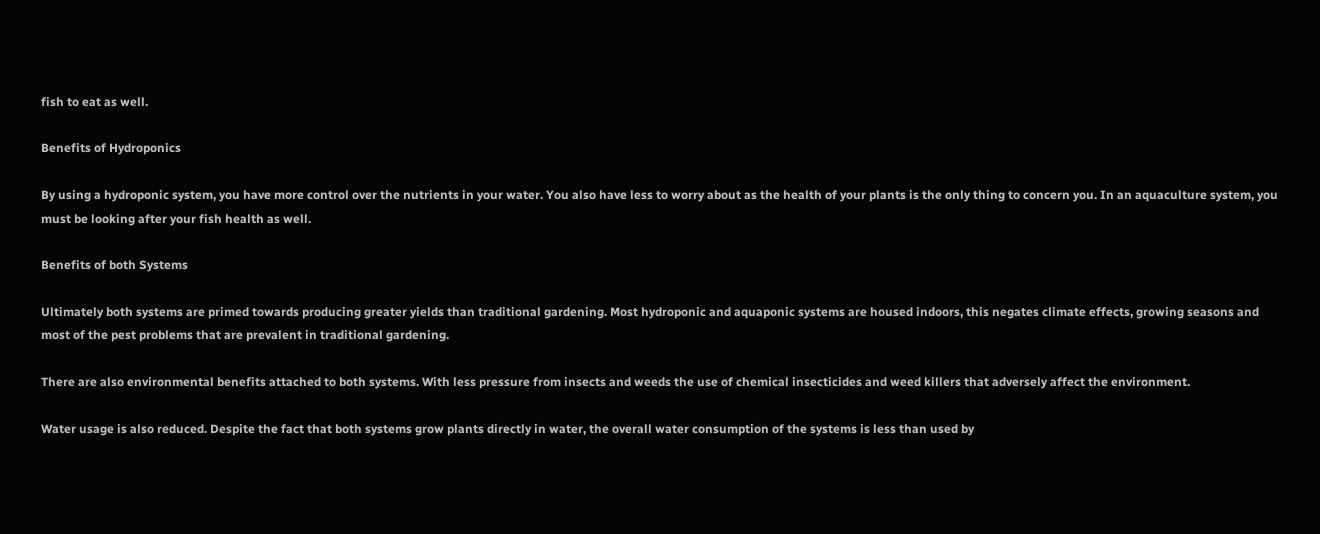fish to eat as well.

Benefits of Hydroponics

By using a hydroponic system, you have more control over the nutrients in your water. You also have less to worry about as the health of your plants is the only thing to concern you. In an aquaculture system, you must be looking after your fish health as well.

Benefits of both Systems

Ultimately both systems are primed towards producing greater yields than traditional gardening. Most hydroponic and aquaponic systems are housed indoors, this negates climate effects, growing seasons and most of the pest problems that are prevalent in traditional gardening.

There are also environmental benefits attached to both systems. With less pressure from insects and weeds the use of chemical insecticides and weed killers that adversely affect the environment.

Water usage is also reduced. Despite the fact that both systems grow plants directly in water, the overall water consumption of the systems is less than used by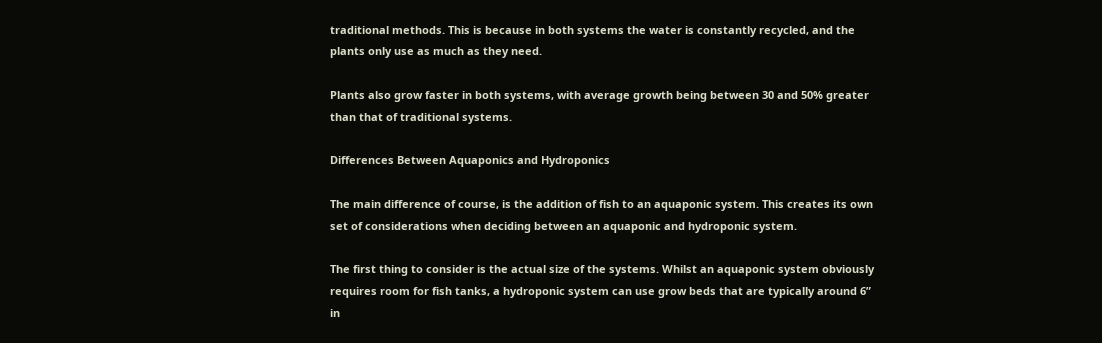traditional methods. This is because in both systems the water is constantly recycled, and the plants only use as much as they need.

Plants also grow faster in both systems, with average growth being between 30 and 50% greater than that of traditional systems.

Differences Between Aquaponics and Hydroponics

The main difference of course, is the addition of fish to an aquaponic system. This creates its own set of considerations when deciding between an aquaponic and hydroponic system.

The first thing to consider is the actual size of the systems. Whilst an aquaponic system obviously requires room for fish tanks, a hydroponic system can use grow beds that are typically around 6” in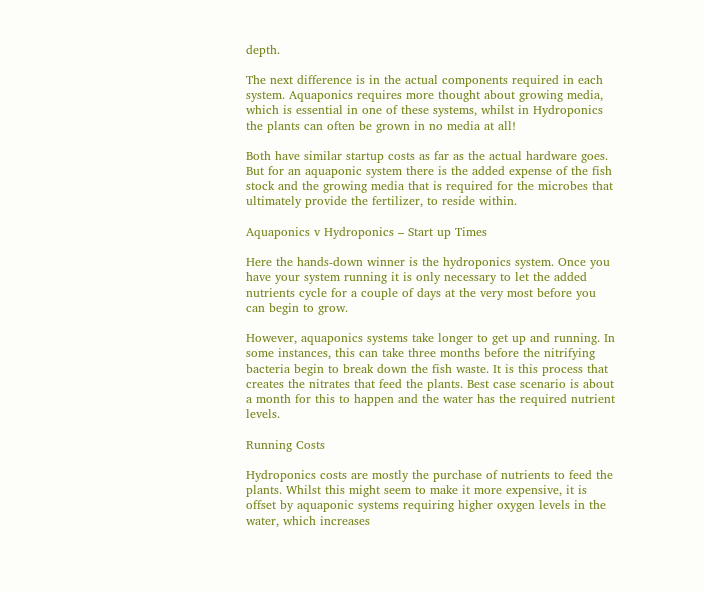depth.

The next difference is in the actual components required in each system. Aquaponics requires more thought about growing media, which is essential in one of these systems, whilst in Hydroponics the plants can often be grown in no media at all!

Both have similar startup costs as far as the actual hardware goes. But for an aquaponic system there is the added expense of the fish stock and the growing media that is required for the microbes that ultimately provide the fertilizer, to reside within.

Aquaponics v Hydroponics – Start up Times

Here the hands-down winner is the hydroponics system. Once you have your system running it is only necessary to let the added nutrients cycle for a couple of days at the very most before you can begin to grow.

However, aquaponics systems take longer to get up and running. In some instances, this can take three months before the nitrifying bacteria begin to break down the fish waste. It is this process that creates the nitrates that feed the plants. Best case scenario is about a month for this to happen and the water has the required nutrient levels.

Running Costs

Hydroponics costs are mostly the purchase of nutrients to feed the plants. Whilst this might seem to make it more expensive, it is offset by aquaponic systems requiring higher oxygen levels in the water, which increases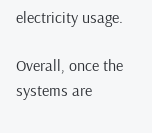electricity usage.

Overall, once the systems are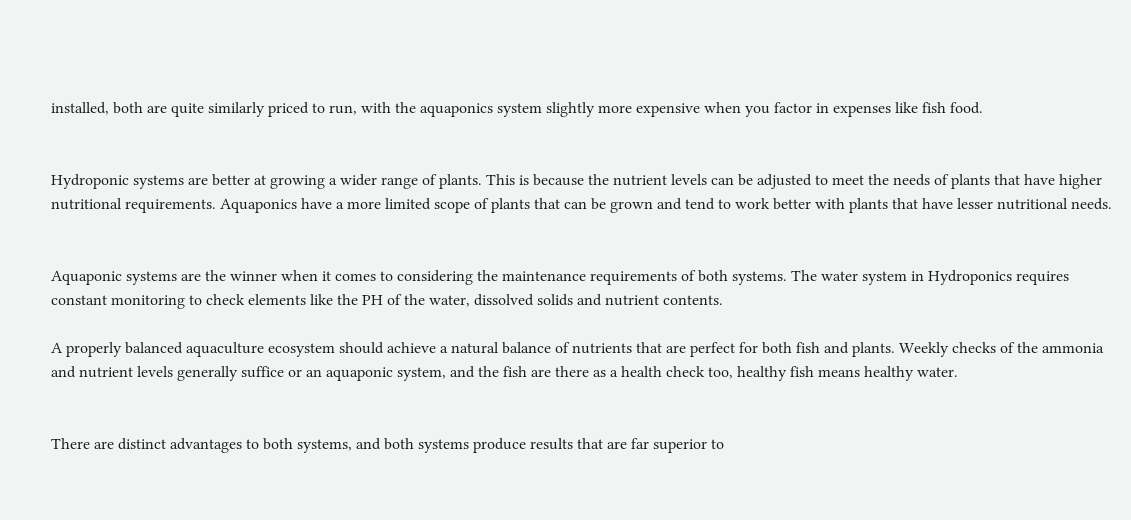installed, both are quite similarly priced to run, with the aquaponics system slightly more expensive when you factor in expenses like fish food.


Hydroponic systems are better at growing a wider range of plants. This is because the nutrient levels can be adjusted to meet the needs of plants that have higher nutritional requirements. Aquaponics have a more limited scope of plants that can be grown and tend to work better with plants that have lesser nutritional needs.


Aquaponic systems are the winner when it comes to considering the maintenance requirements of both systems. The water system in Hydroponics requires constant monitoring to check elements like the PH of the water, dissolved solids and nutrient contents.

A properly balanced aquaculture ecosystem should achieve a natural balance of nutrients that are perfect for both fish and plants. Weekly checks of the ammonia and nutrient levels generally suffice or an aquaponic system, and the fish are there as a health check too, healthy fish means healthy water.


There are distinct advantages to both systems, and both systems produce results that are far superior to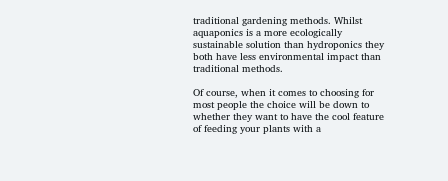traditional gardening methods. Whilst aquaponics is a more ecologically sustainable solution than hydroponics they both have less environmental impact than traditional methods.

Of course, when it comes to choosing for most people the choice will be down to whether they want to have the cool feature of feeding your plants with a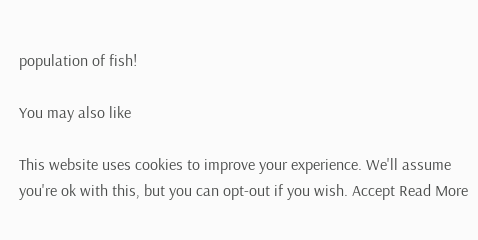population of fish!

You may also like

This website uses cookies to improve your experience. We'll assume you're ok with this, but you can opt-out if you wish. Accept Read More